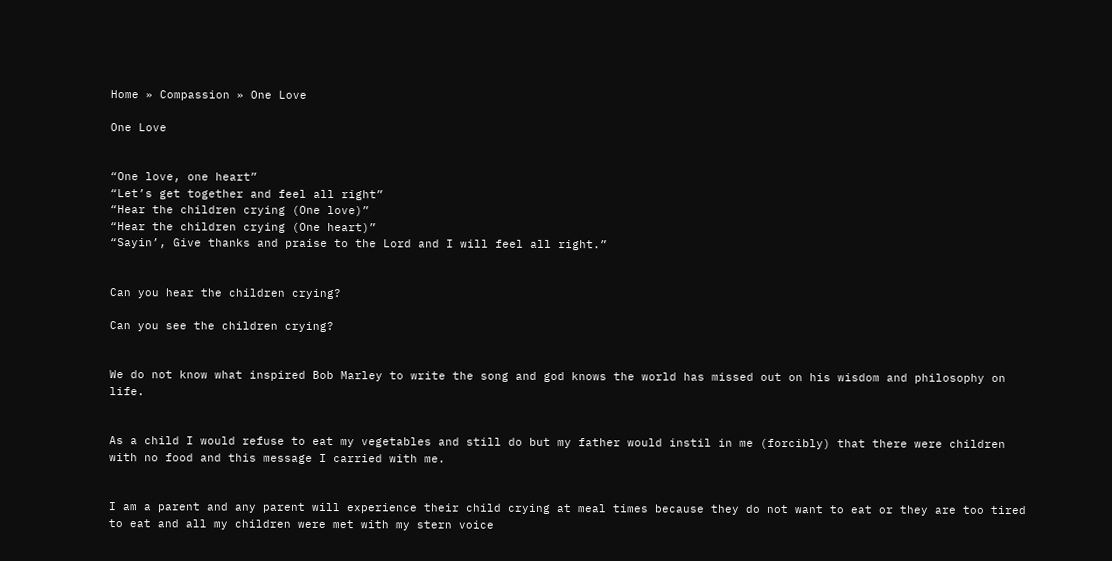Home » Compassion » One Love

One Love


“One love, one heart”
“Let’s get together and feel all right”
“Hear the children crying (One love)”
“Hear the children crying (One heart)”
“Sayin’, Give thanks and praise to the Lord and I will feel all right.”


Can you hear the children crying?

Can you see the children crying?


We do not know what inspired Bob Marley to write the song and god knows the world has missed out on his wisdom and philosophy on life.


As a child I would refuse to eat my vegetables and still do but my father would instil in me (forcibly) that there were children with no food and this message I carried with me.


I am a parent and any parent will experience their child crying at meal times because they do not want to eat or they are too tired to eat and all my children were met with my stern voice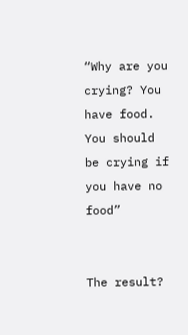“Why are you crying? You have food. You should be crying if you have no food”


The result?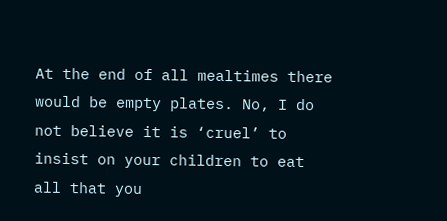At the end of all mealtimes there would be empty plates. No, I do not believe it is ‘cruel’ to insist on your children to eat all that you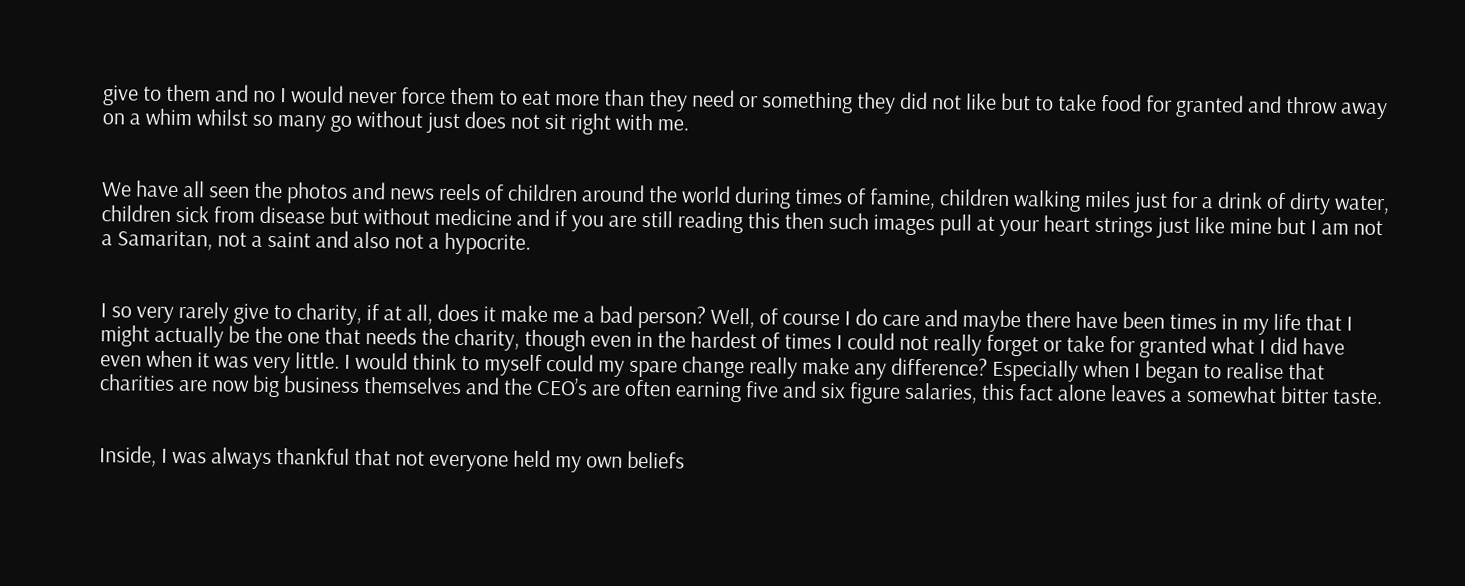give to them and no I would never force them to eat more than they need or something they did not like but to take food for granted and throw away on a whim whilst so many go without just does not sit right with me.


We have all seen the photos and news reels of children around the world during times of famine, children walking miles just for a drink of dirty water, children sick from disease but without medicine and if you are still reading this then such images pull at your heart strings just like mine but I am not a Samaritan, not a saint and also not a hypocrite.


I so very rarely give to charity, if at all, does it make me a bad person? Well, of course I do care and maybe there have been times in my life that I might actually be the one that needs the charity, though even in the hardest of times I could not really forget or take for granted what I did have even when it was very little. I would think to myself could my spare change really make any difference? Especially when I began to realise that charities are now big business themselves and the CEO’s are often earning five and six figure salaries, this fact alone leaves a somewhat bitter taste.


Inside, I was always thankful that not everyone held my own beliefs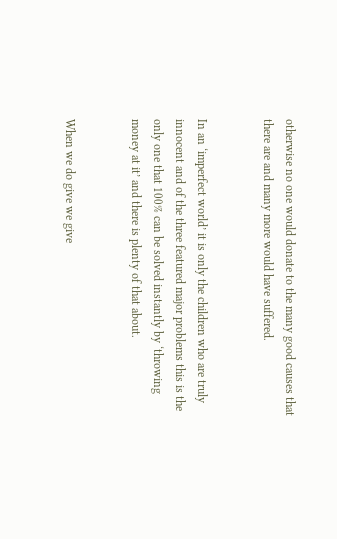otherwise no one would donate to the many good causes that there are and many more would have suffered.


In an ‘imperfect world’ it is only the children who are truly innocent and of the three featured major problems this is the only one that 100% can be solved instantly by ‘throwing money at it’ and there is plenty of that about.


When we do give we give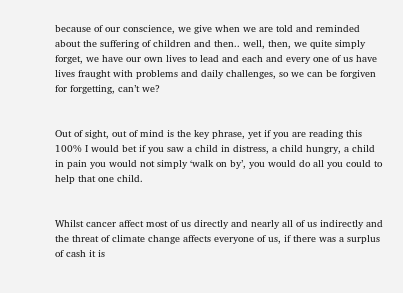because of our conscience, we give when we are told and reminded about the suffering of children and then.. well, then, we quite simply forget, we have our own lives to lead and each and every one of us have lives fraught with problems and daily challenges, so we can be forgiven for forgetting, can’t we?


Out of sight, out of mind is the key phrase, yet if you are reading this 100% I would bet if you saw a child in distress, a child hungry, a child in pain you would not simply ‘walk on by’, you would do all you could to help that one child.


Whilst cancer affect most of us directly and nearly all of us indirectly and the threat of climate change affects everyone of us, if there was a surplus of cash it is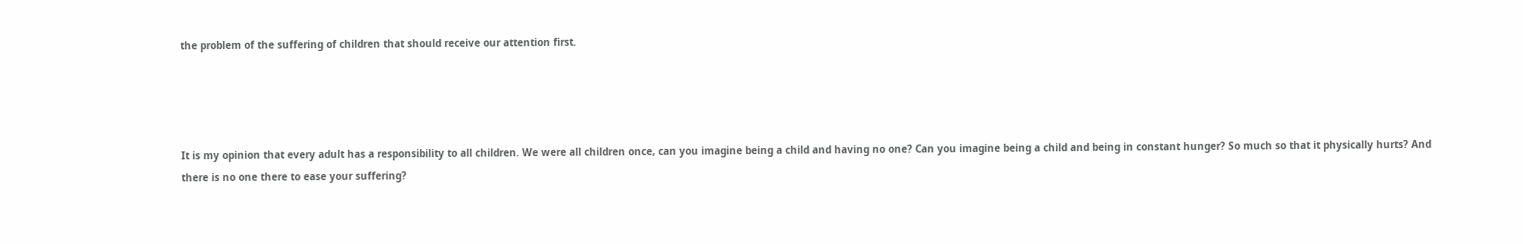the problem of the suffering of children that should receive our attention first.




It is my opinion that every adult has a responsibility to all children. We were all children once, can you imagine being a child and having no one? Can you imagine being a child and being in constant hunger? So much so that it physically hurts? And there is no one there to ease your suffering?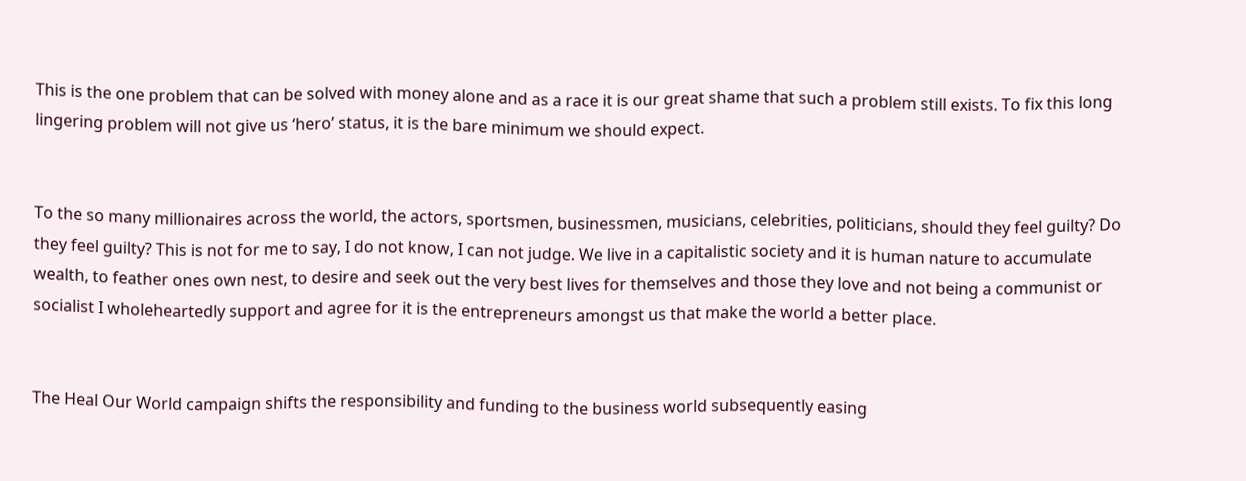This is the one problem that can be solved with money alone and as a race it is our great shame that such a problem still exists. To fix this long lingering problem will not give us ‘hero’ status, it is the bare minimum we should expect.


To the so many millionaires across the world, the actors, sportsmen, businessmen, musicians, celebrities, politicians, should they feel guilty? Do they feel guilty? This is not for me to say, I do not know, I can not judge. We live in a capitalistic society and it is human nature to accumulate wealth, to feather ones own nest, to desire and seek out the very best lives for themselves and those they love and not being a communist or socialist I wholeheartedly support and agree for it is the entrepreneurs amongst us that make the world a better place.


The Heal Our World campaign shifts the responsibility and funding to the business world subsequently easing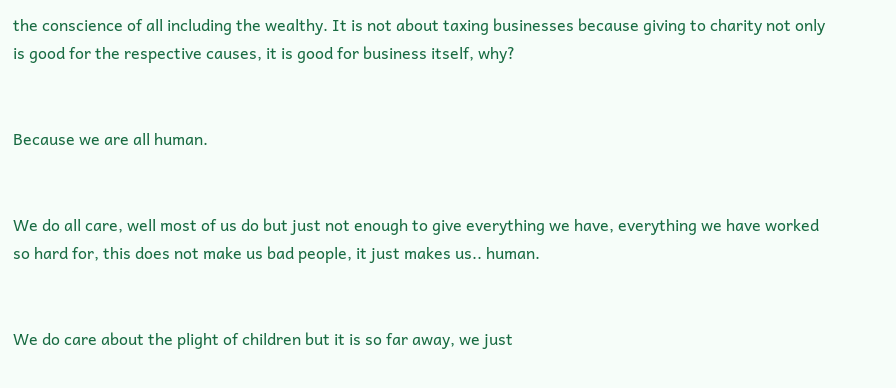the conscience of all including the wealthy. It is not about taxing businesses because giving to charity not only is good for the respective causes, it is good for business itself, why?


Because we are all human.


We do all care, well most of us do but just not enough to give everything we have, everything we have worked so hard for, this does not make us bad people, it just makes us.. human.


We do care about the plight of children but it is so far away, we just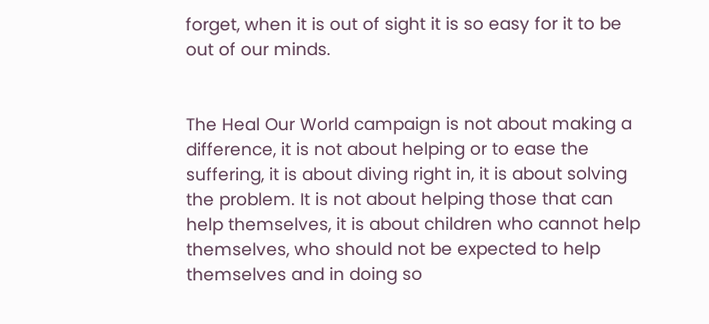forget, when it is out of sight it is so easy for it to be out of our minds.


The Heal Our World campaign is not about making a difference, it is not about helping or to ease the suffering, it is about diving right in, it is about solving the problem. It is not about helping those that can help themselves, it is about children who cannot help themselves, who should not be expected to help themselves and in doing so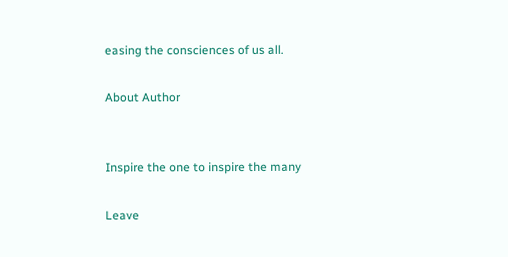easing the consciences of us all.

About Author


Inspire the one to inspire the many

Leave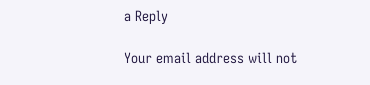a Reply

Your email address will not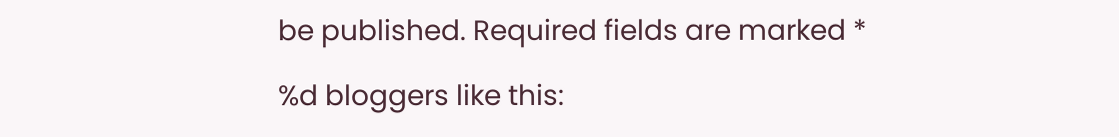be published. Required fields are marked *

%d bloggers like this: